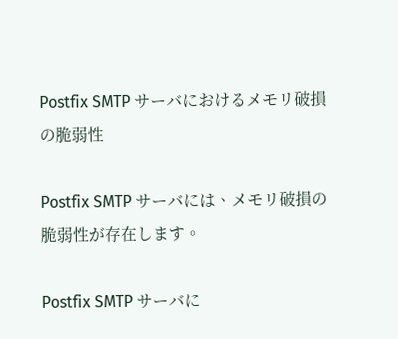Postfix SMTP サーバにおけるメモリ破損の脆弱性

Postfix SMTP サーバには、メモリ破損の脆弱性が存在します。

Postfix SMTP サーバに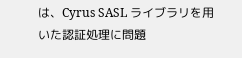は、Cyrus SASL ライブラリを用いた認証処理に問題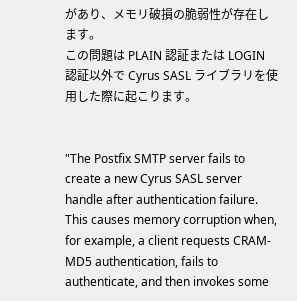があり、メモリ破損の脆弱性が存在します。
この問題は PLAIN 認証または LOGIN 認証以外で Cyrus SASL ライブラリを使用した際に起こります。


"The Postfix SMTP server fails to create a new Cyrus SASL server handle after authentication failure. This causes memory corruption when, for example, a client requests CRAM-MD5 authentication, fails to authenticate, and then invokes some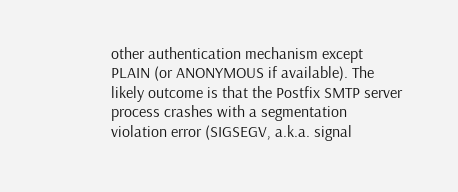other authentication mechanism except PLAIN (or ANONYMOUS if available). The likely outcome is that the Postfix SMTP server process crashes with a segmentation violation error (SIGSEGV, a.k.a. signal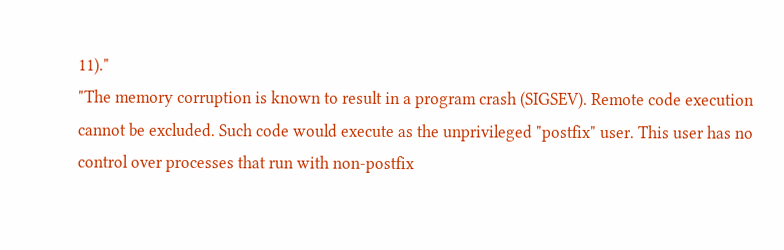11)."
"The memory corruption is known to result in a program crash (SIGSEV). Remote code execution cannot be excluded. Such code would execute as the unprivileged "postfix" user. This user has no control over processes that run with non-postfix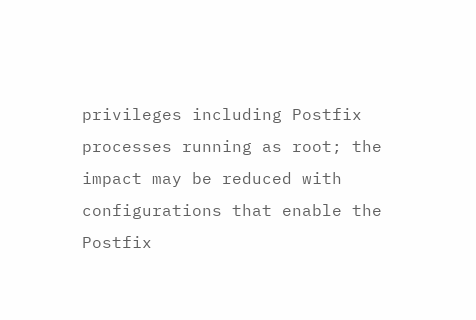privileges including Postfix processes running as root; the impact may be reduced with configurations that enable the Postfix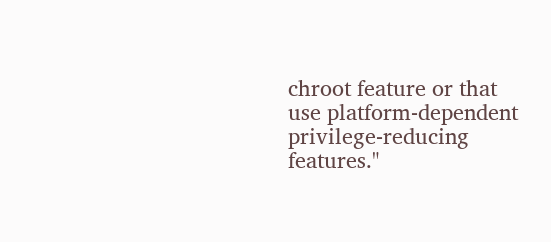chroot feature or that use platform-dependent privilege-reducing features."